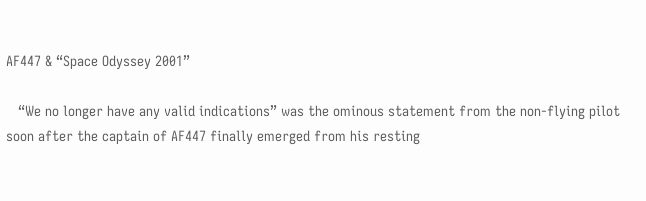AF447 & “Space Odyssey 2001”

   “We no longer have any valid indications” was the ominous statement from the non-flying pilot soon after the captain of AF447 finally emerged from his resting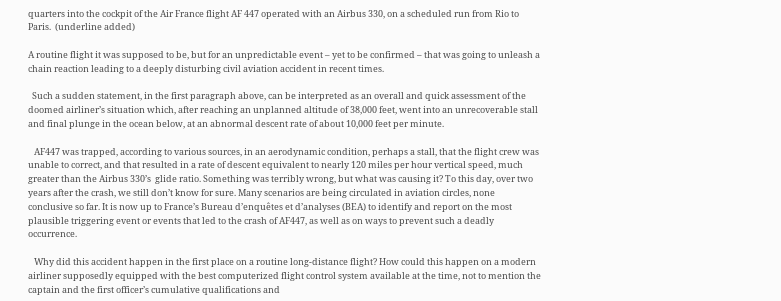quarters into the cockpit of the Air France flight AF 447 operated with an Airbus 330, on a scheduled run from Rio to Paris.  (underline added)

A routine flight it was supposed to be, but for an unpredictable event – yet to be confirmed – that was going to unleash a chain reaction leading to a deeply disturbing civil aviation accident in recent times.

  Such a sudden statement, in the first paragraph above, can be interpreted as an overall and quick assessment of the doomed airliner’s situation which, after reaching an unplanned altitude of 38,000 feet, went into an unrecoverable stall and final plunge in the ocean below, at an abnormal descent rate of about 10,000 feet per minute.

   AF447 was trapped, according to various sources, in an aerodynamic condition, perhaps a stall, that the flight crew was unable to correct, and that resulted in a rate of descent equivalent to nearly 120 miles per hour vertical speed, much greater than the Airbus 330’s  glide ratio. Something was terribly wrong, but what was causing it? To this day, over two years after the crash, we still don’t know for sure. Many scenarios are being circulated in aviation circles, none conclusive so far. It is now up to France’s Bureau d’enquêtes et d’analyses (BEA) to identify and report on the most plausible triggering event or events that led to the crash of AF447, as well as on ways to prevent such a deadly occurrence.

   Why did this accident happen in the first place on a routine long-distance flight? How could this happen on a modern airliner supposedly equipped with the best computerized flight control system available at the time, not to mention the captain and the first officer’s cumulative qualifications and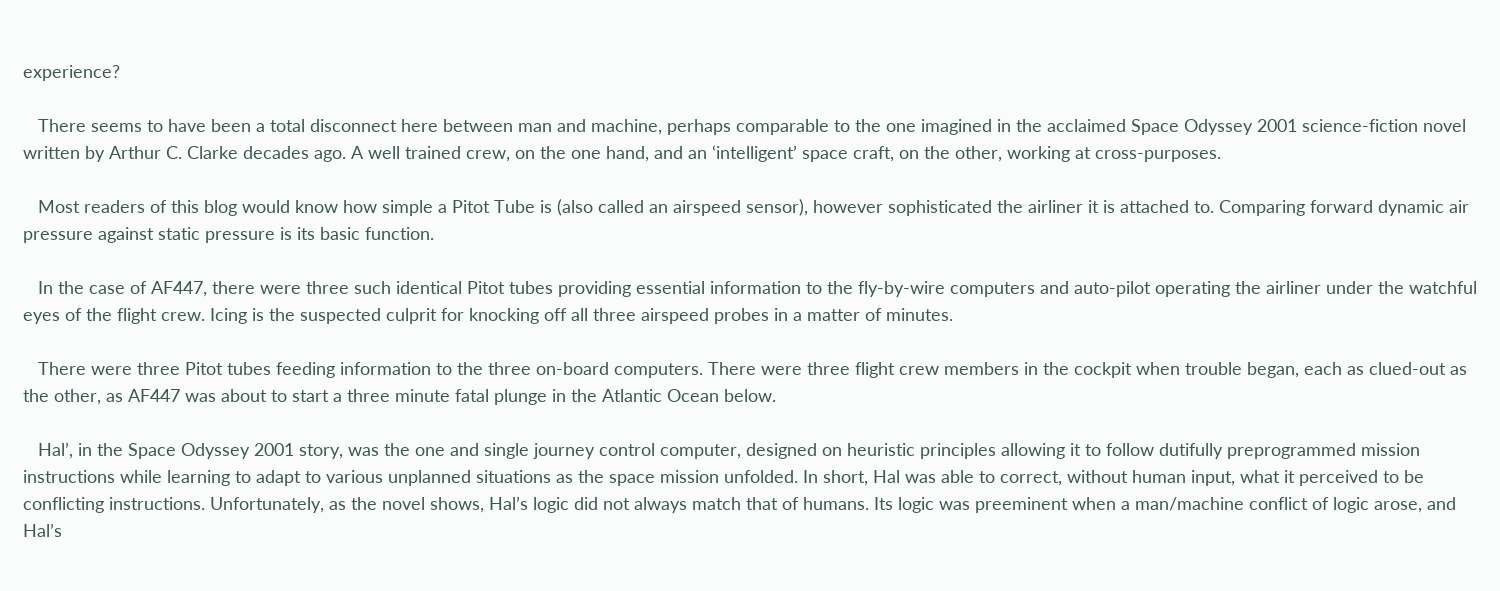experience?

   There seems to have been a total disconnect here between man and machine, perhaps comparable to the one imagined in the acclaimed Space Odyssey 2001 science-fiction novel written by Arthur C. Clarke decades ago. A well trained crew, on the one hand, and an ‘intelligent’ space craft, on the other, working at cross-purposes.

   Most readers of this blog would know how simple a Pitot Tube is (also called an airspeed sensor), however sophisticated the airliner it is attached to. Comparing forward dynamic air pressure against static pressure is its basic function.

   In the case of AF447, there were three such identical Pitot tubes providing essential information to the fly-by-wire computers and auto-pilot operating the airliner under the watchful eyes of the flight crew. Icing is the suspected culprit for knocking off all three airspeed probes in a matter of minutes.

   There were three Pitot tubes feeding information to the three on-board computers. There were three flight crew members in the cockpit when trouble began, each as clued-out as the other, as AF447 was about to start a three minute fatal plunge in the Atlantic Ocean below.

   Hal’, in the Space Odyssey 2001 story, was the one and single journey control computer, designed on heuristic principles allowing it to follow dutifully preprogrammed mission instructions while learning to adapt to various unplanned situations as the space mission unfolded. In short, Hal was able to correct, without human input, what it perceived to be conflicting instructions. Unfortunately, as the novel shows, Hal’s logic did not always match that of humans. Its logic was preeminent when a man/machine conflict of logic arose, and Hal’s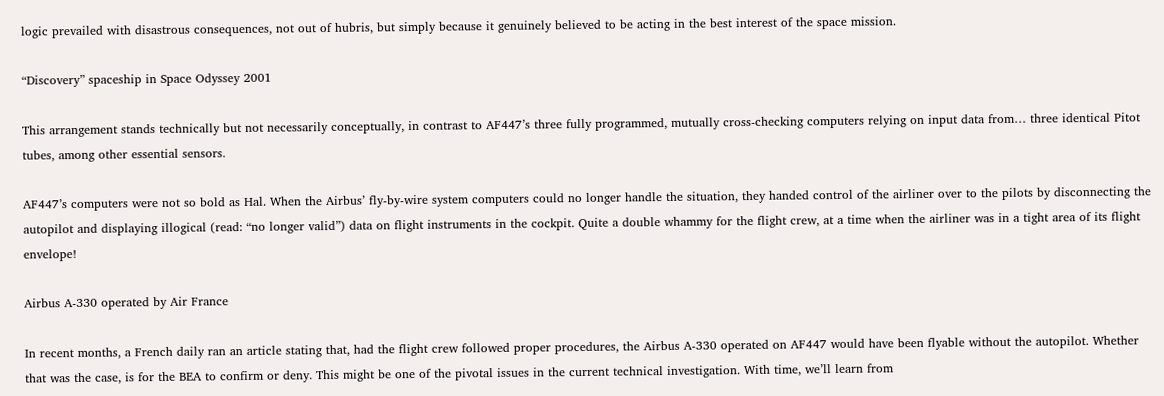logic prevailed with disastrous consequences, not out of hubris, but simply because it genuinely believed to be acting in the best interest of the space mission.

“Discovery” spaceship in Space Odyssey 2001

This arrangement stands technically but not necessarily conceptually, in contrast to AF447’s three fully programmed, mutually cross-checking computers relying on input data from… three identical Pitot tubes, among other essential sensors.

AF447’s computers were not so bold as Hal. When the Airbus’ fly-by-wire system computers could no longer handle the situation, they handed control of the airliner over to the pilots by disconnecting the autopilot and displaying illogical (read: “no longer valid”) data on flight instruments in the cockpit. Quite a double whammy for the flight crew, at a time when the airliner was in a tight area of its flight envelope!

Airbus A-330 operated by Air France

In recent months, a French daily ran an article stating that, had the flight crew followed proper procedures, the Airbus A-330 operated on AF447 would have been flyable without the autopilot. Whether that was the case, is for the BEA to confirm or deny. This might be one of the pivotal issues in the current technical investigation. With time, we’ll learn from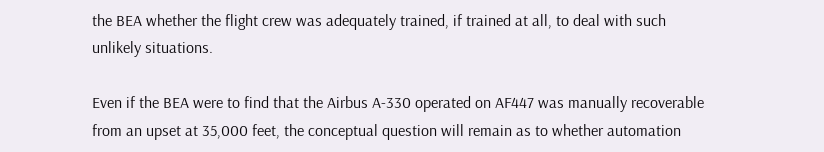the BEA whether the flight crew was adequately trained, if trained at all, to deal with such unlikely situations.

Even if the BEA were to find that the Airbus A-330 operated on AF447 was manually recoverable from an upset at 35,000 feet, the conceptual question will remain as to whether automation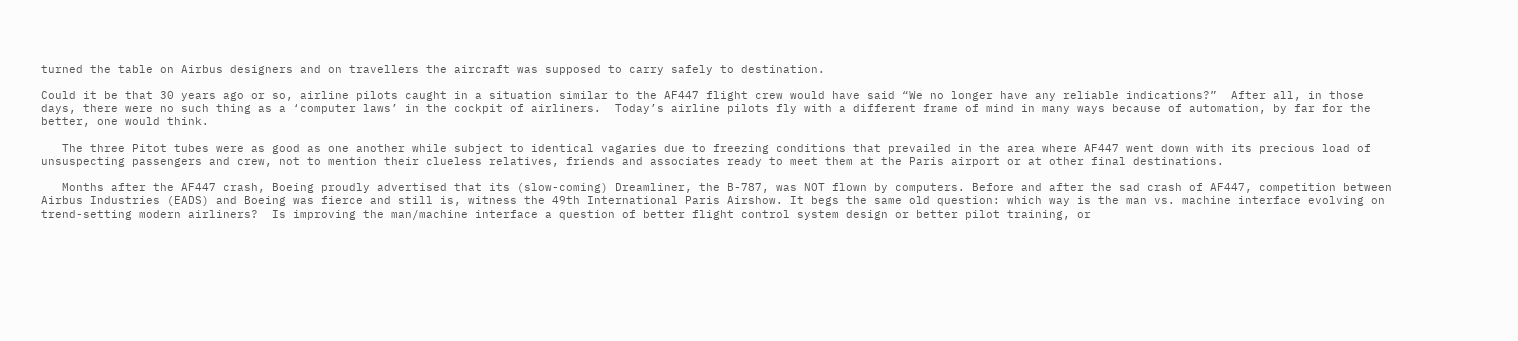turned the table on Airbus designers and on travellers the aircraft was supposed to carry safely to destination.

Could it be that 30 years ago or so, airline pilots caught in a situation similar to the AF447 flight crew would have said “We no longer have any reliable indications?”  After all, in those days, there were no such thing as a ‘computer laws’ in the cockpit of airliners.  Today’s airline pilots fly with a different frame of mind in many ways because of automation, by far for the better, one would think.

   The three Pitot tubes were as good as one another while subject to identical vagaries due to freezing conditions that prevailed in the area where AF447 went down with its precious load of unsuspecting passengers and crew, not to mention their clueless relatives, friends and associates ready to meet them at the Paris airport or at other final destinations.

   Months after the AF447 crash, Boeing proudly advertised that its (slow-coming) Dreamliner, the B-787, was NOT flown by computers. Before and after the sad crash of AF447, competition between Airbus Industries (EADS) and Boeing was fierce and still is, witness the 49th International Paris Airshow. It begs the same old question: which way is the man vs. machine interface evolving on trend-setting modern airliners?  Is improving the man/machine interface a question of better flight control system design or better pilot training, or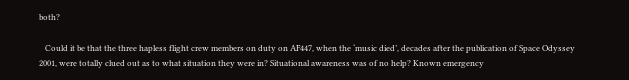both?

   Could it be that the three hapless flight crew members on duty on AF447, when the ‘music died’, decades after the publication of Space Odyssey 2001, were totally clued out as to what situation they were in? Situational awareness was of no help? Known emergency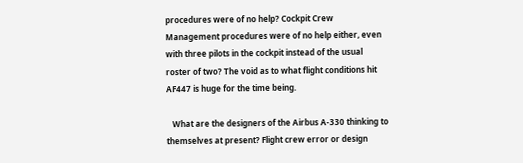procedures were of no help? Cockpit Crew Management procedures were of no help either, even with three pilots in the cockpit instead of the usual roster of two? The void as to what flight conditions hit AF447 is huge for the time being.

   What are the designers of the Airbus A-330 thinking to themselves at present? Flight crew error or design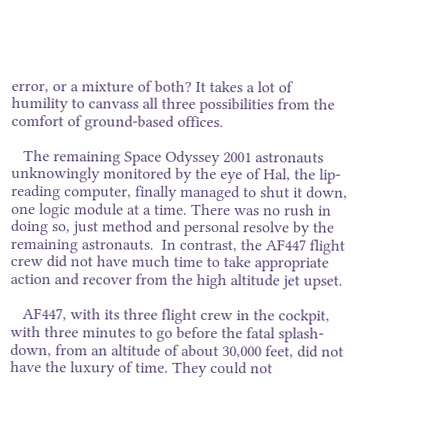error, or a mixture of both? It takes a lot of humility to canvass all three possibilities from the comfort of ground-based offices.

   The remaining Space Odyssey 2001 astronauts unknowingly monitored by the eye of Hal, the lip-reading computer, finally managed to shut it down, one logic module at a time. There was no rush in doing so, just method and personal resolve by the remaining astronauts.  In contrast, the AF447 flight crew did not have much time to take appropriate action and recover from the high altitude jet upset.

   AF447, with its three flight crew in the cockpit, with three minutes to go before the fatal splash-down, from an altitude of about 30,000 feet, did not have the luxury of time. They could not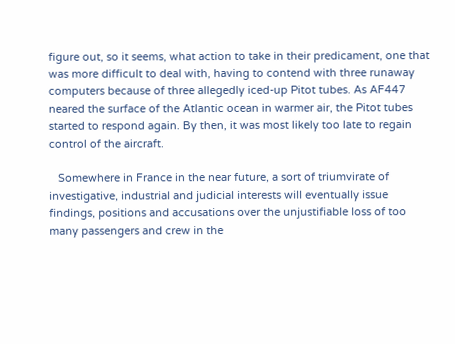figure out, so it seems, what action to take in their predicament, one that was more difficult to deal with, having to contend with three runaway computers because of three allegedly iced-up Pitot tubes. As AF447 neared the surface of the Atlantic ocean in warmer air, the Pitot tubes started to respond again. By then, it was most likely too late to regain control of the aircraft.

   Somewhere in France in the near future, a sort of triumvirate of investigative, industrial and judicial interests will eventually issue findings, positions and accusations over the unjustifiable loss of too many passengers and crew in the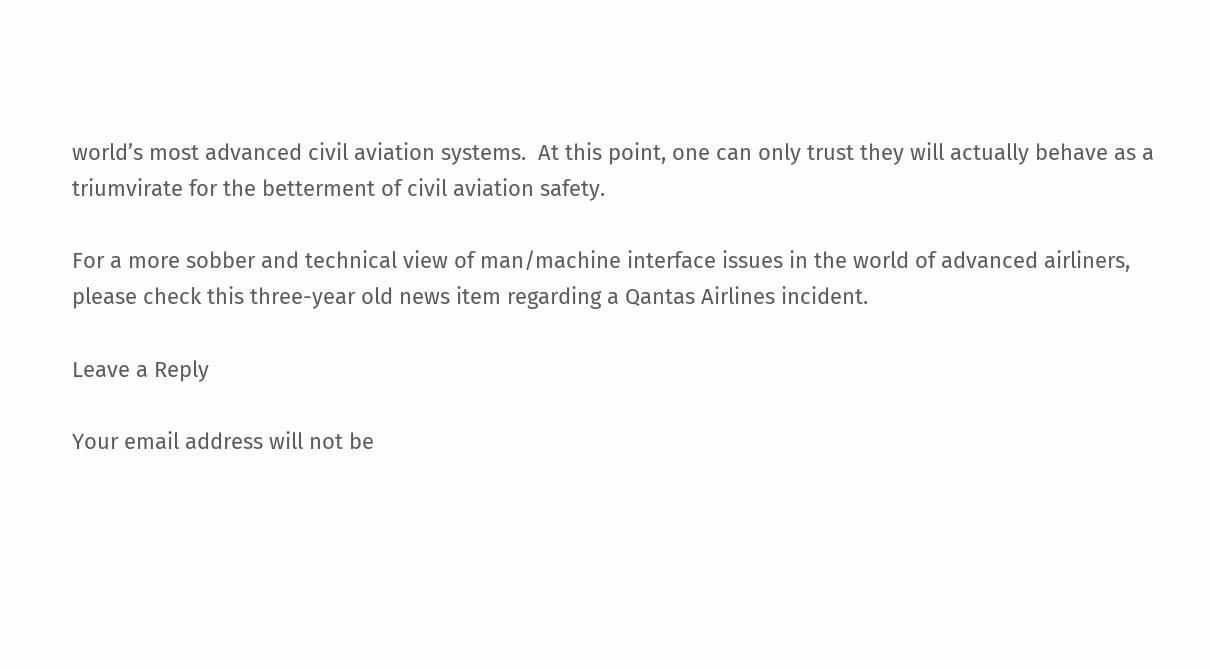world’s most advanced civil aviation systems.  At this point, one can only trust they will actually behave as a triumvirate for the betterment of civil aviation safety.

For a more sobber and technical view of man/machine interface issues in the world of advanced airliners, please check this three-year old news item regarding a Qantas Airlines incident.

Leave a Reply

Your email address will not be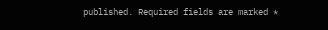published. Required fields are marked *